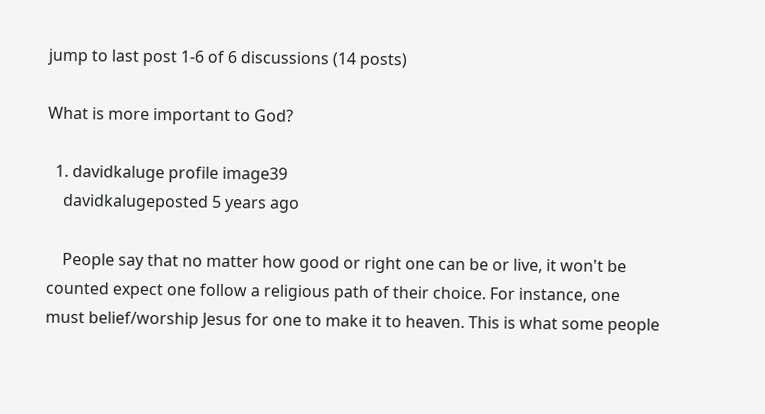jump to last post 1-6 of 6 discussions (14 posts)

What is more important to God?

  1. davidkaluge profile image39
    davidkalugeposted 5 years ago

    People say that no matter how good or right one can be or live, it won't be counted expect one follow a religious path of their choice. For instance, one must belief/worship Jesus for one to make it to heaven. This is what some people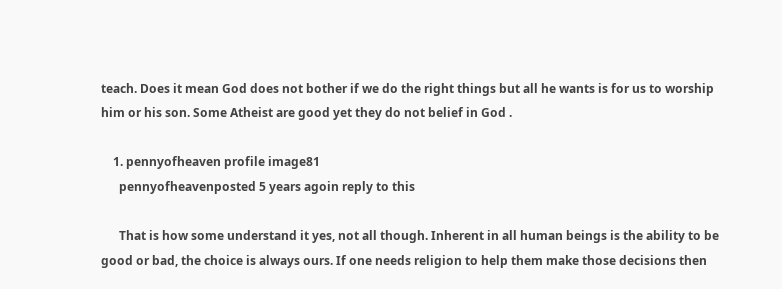teach. Does it mean God does not bother if we do the right things but all he wants is for us to worship him or his son. Some Atheist are good yet they do not belief in God .

    1. pennyofheaven profile image81
      pennyofheavenposted 5 years agoin reply to this

      That is how some understand it yes, not all though. Inherent in all human beings is the ability to be good or bad, the choice is always ours. If one needs religion to help them make those decisions then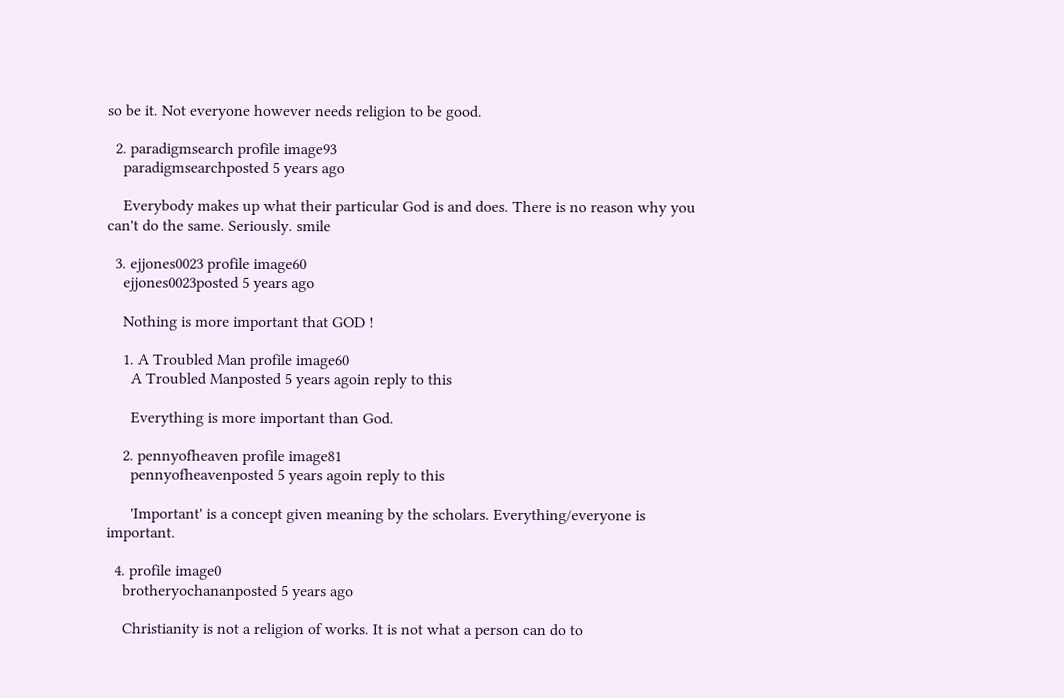so be it. Not everyone however needs religion to be good.

  2. paradigmsearch profile image93
    paradigmsearchposted 5 years ago

    Everybody makes up what their particular God is and does. There is no reason why you can't do the same. Seriously. smile

  3. ejjones0023 profile image60
    ejjones0023posted 5 years ago

    Nothing is more important that GOD !

    1. A Troubled Man profile image60
      A Troubled Manposted 5 years agoin reply to this

      Everything is more important than God.

    2. pennyofheaven profile image81
      pennyofheavenposted 5 years agoin reply to this

      'Important' is a concept given meaning by the scholars. Everything/everyone is important.

  4. profile image0
    brotheryochananposted 5 years ago

    Christianity is not a religion of works. It is not what a person can do to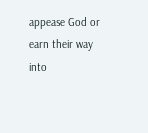appease God or earn their way into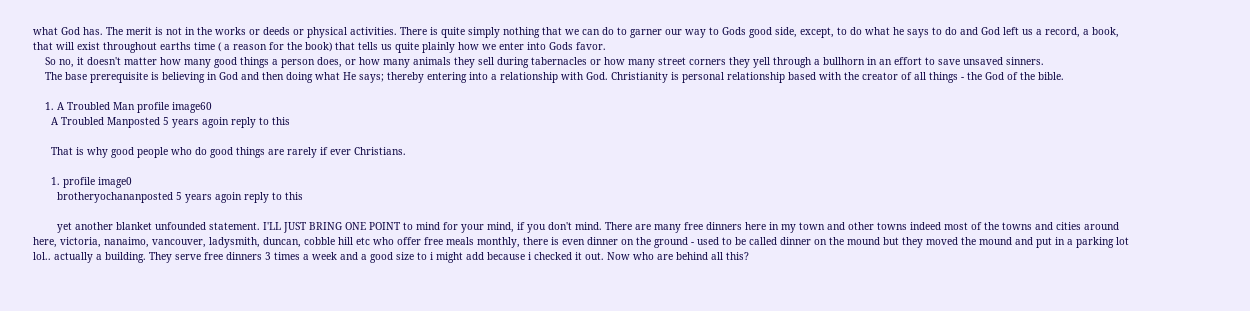what God has. The merit is not in the works or deeds or physical activities. There is quite simply nothing that we can do to garner our way to Gods good side, except, to do what he says to do and God left us a record, a book, that will exist throughout earths time ( a reason for the book) that tells us quite plainly how we enter into Gods favor.
    So no, it doesn't matter how many good things a person does, or how many animals they sell during tabernacles or how many street corners they yell through a bullhorn in an effort to save unsaved sinners.
    The base prerequisite is believing in God and then doing what He says; thereby entering into a relationship with God. Christianity is personal relationship based with the creator of all things - the God of the bible.

    1. A Troubled Man profile image60
      A Troubled Manposted 5 years agoin reply to this

      That is why good people who do good things are rarely if ever Christians.

      1. profile image0
        brotheryochananposted 5 years agoin reply to this

        yet another blanket unfounded statement. I'LL JUST BRING ONE POINT to mind for your mind, if you don't mind. There are many free dinners here in my town and other towns indeed most of the towns and cities around here, victoria, nanaimo, vancouver, ladysmith, duncan, cobble hill etc who offer free meals monthly, there is even dinner on the ground - used to be called dinner on the mound but they moved the mound and put in a parking lot lol.. actually a building. They serve free dinners 3 times a week and a good size to i might add because i checked it out. Now who are behind all this?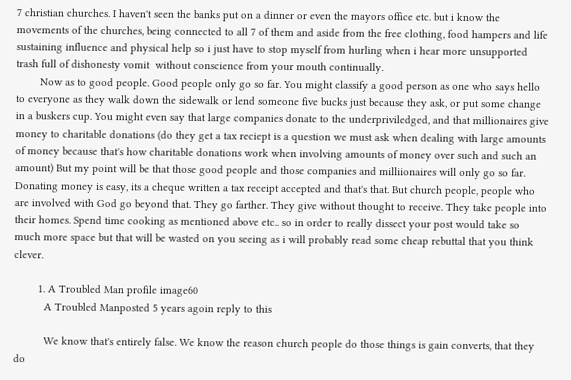7 christian churches. I haven't seen the banks put on a dinner or even the mayors office etc. but i know the movements of the churches, being connected to all 7 of them and aside from the free clothing, food hampers and life sustaining influence and physical help so i just have to stop myself from hurling when i hear more unsupported trash full of dishonesty vomit  without conscience from your mouth continually.
        Now as to good people. Good people only go so far. You might classify a good person as one who says hello to everyone as they walk down the sidewalk or lend someone five bucks just because they ask, or put some change in a buskers cup. You might even say that large companies donate to the underpriviledged, and that millionaires give money to charitable donations (do they get a tax reciept is a question we must ask when dealing with large amounts of money because that's how charitable donations work when involving amounts of money over such and such an amount) But my point will be that those good people and those companies and milliionaires will only go so far. Donating money is easy, its a cheque written a tax receipt accepted and that's that. But church people, people who are involved with God go beyond that. They go farther. They give without thought to receive. They take people into their homes. Spend time cooking as mentioned above etc.. so in order to really dissect your post would take so much more space but that will be wasted on you seeing as i will probably read some cheap rebuttal that you think clever.

        1. A Troubled Man profile image60
          A Troubled Manposted 5 years agoin reply to this

          We know that's entirely false. We know the reason church people do those things is gain converts, that they do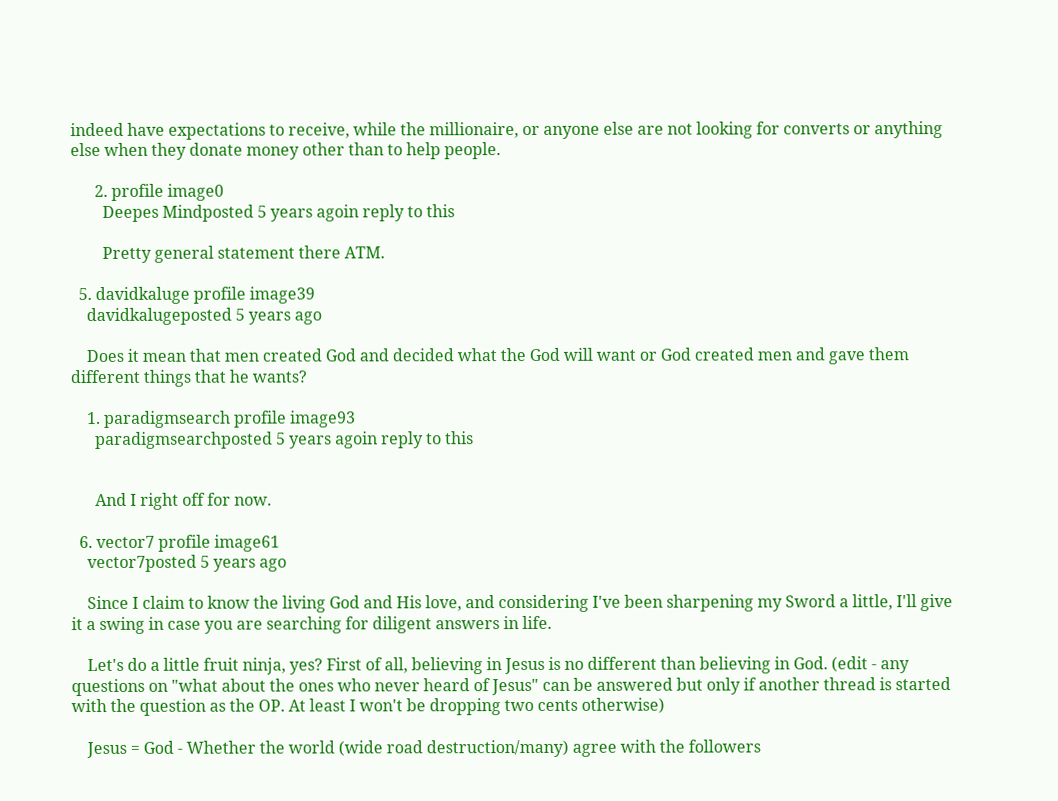indeed have expectations to receive, while the millionaire, or anyone else are not looking for converts or anything else when they donate money other than to help people.

      2. profile image0
        Deepes Mindposted 5 years agoin reply to this

        Pretty general statement there ATM.

  5. davidkaluge profile image39
    davidkalugeposted 5 years ago

    Does it mean that men created God and decided what the God will want or God created men and gave them different things that he wants?

    1. paradigmsearch profile image93
      paradigmsearchposted 5 years agoin reply to this


      And I right off for now.

  6. vector7 profile image61
    vector7posted 5 years ago

    Since I claim to know the living God and His love, and considering I've been sharpening my Sword a little, I'll give it a swing in case you are searching for diligent answers in life.

    Let's do a little fruit ninja, yes? First of all, believing in Jesus is no different than believing in God. (edit - any questions on "what about the ones who never heard of Jesus" can be answered but only if another thread is started with the question as the OP. At least I won't be dropping two cents otherwise)

    Jesus = God - Whether the world (wide road destruction/many) agree with the followers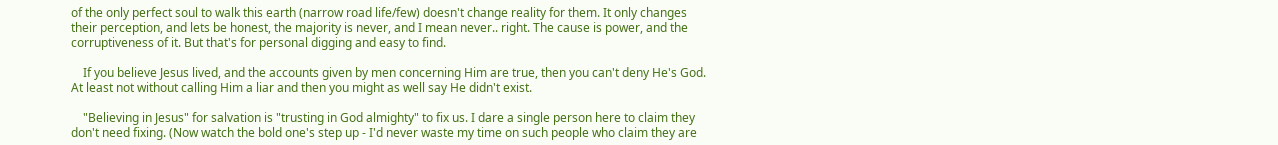of the only perfect soul to walk this earth (narrow road life/few) doesn't change reality for them. It only changes their perception, and lets be honest, the majority is never, and I mean never.. right. The cause is power, and the corruptiveness of it. But that's for personal digging and easy to find.

    If you believe Jesus lived, and the accounts given by men concerning Him are true, then you can't deny He's God. At least not without calling Him a liar and then you might as well say He didn't exist.

    "Believing in Jesus" for salvation is "trusting in God almighty" to fix us. I dare a single person here to claim they don't need fixing. (Now watch the bold one's step up - I'd never waste my time on such people who claim they are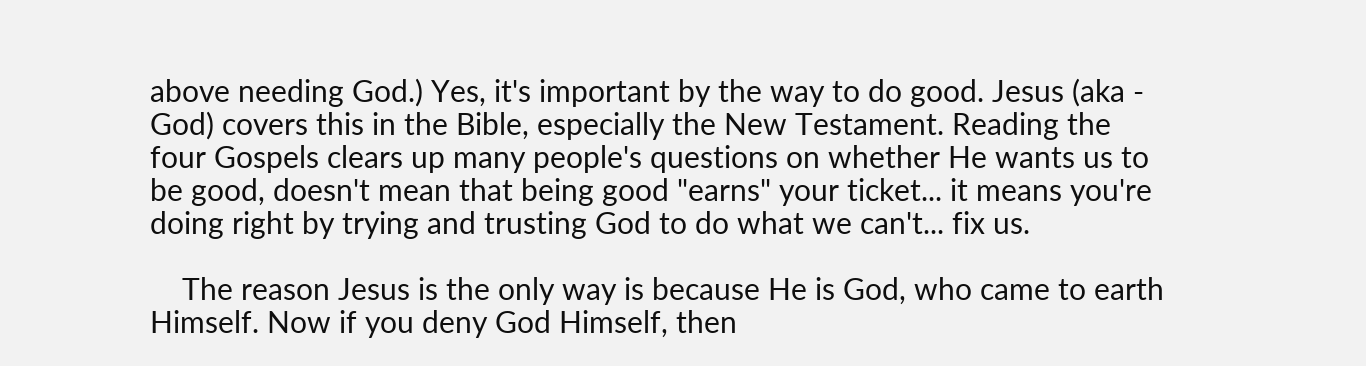above needing God.) Yes, it's important by the way to do good. Jesus (aka - God) covers this in the Bible, especially the New Testament. Reading the four Gospels clears up many people's questions on whether He wants us to be good, doesn't mean that being good "earns" your ticket... it means you're doing right by trying and trusting God to do what we can't... fix us.

    The reason Jesus is the only way is because He is God, who came to earth Himself. Now if you deny God Himself, then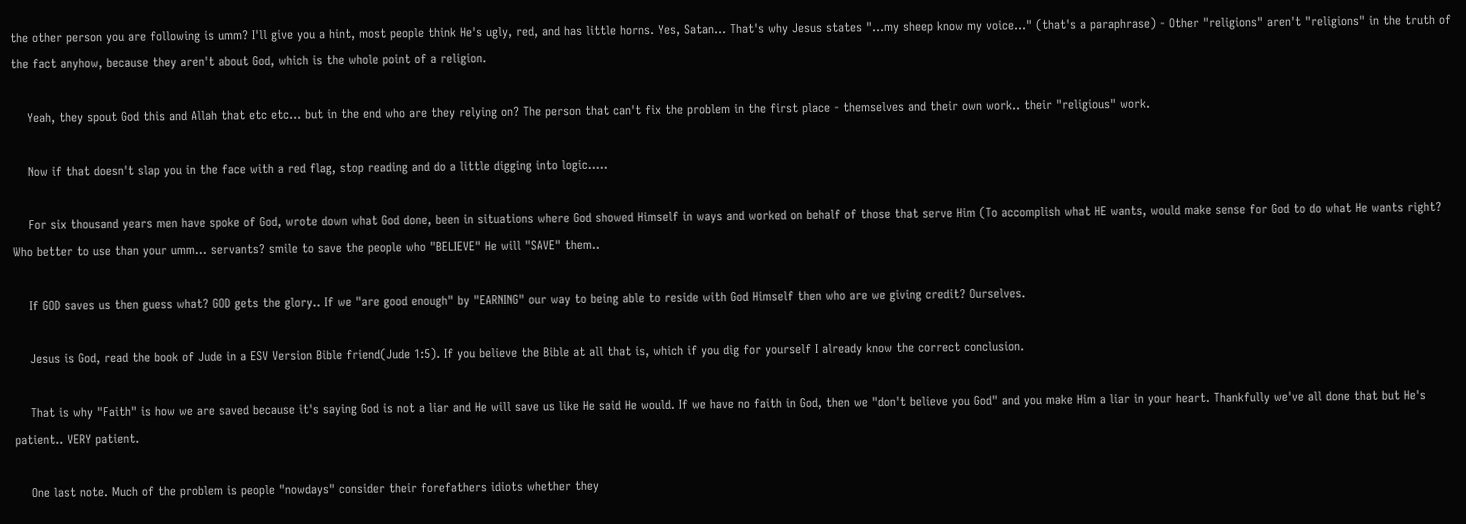the other person you are following is umm? I'll give you a hint, most people think He's ugly, red, and has little horns. Yes, Satan... That's why Jesus states "...my sheep know my voice..." (that's a paraphrase) - Other "religions" aren't "religions" in the truth of the fact anyhow, because they aren't about God, which is the whole point of a religion.

    Yeah, they spout God this and Allah that etc etc... but in the end who are they relying on? The person that can't fix the problem in the first place - themselves and their own work.. their "religious" work.

    Now if that doesn't slap you in the face with a red flag, stop reading and do a little digging into logic.....

    For six thousand years men have spoke of God, wrote down what God done, been in situations where God showed Himself in ways and worked on behalf of those that serve Him (To accomplish what HE wants, would make sense for God to do what He wants right? Who better to use than your umm... servants? smile to save the people who "BELIEVE" He will "SAVE" them..

    If GOD saves us then guess what? GOD gets the glory.. If we "are good enough" by "EARNING" our way to being able to reside with God Himself then who are we giving credit? Ourselves.

    Jesus is God, read the book of Jude in a ESV Version Bible friend(Jude 1:5). If you believe the Bible at all that is, which if you dig for yourself I already know the correct conclusion.

    That is why "Faith" is how we are saved because it's saying God is not a liar and He will save us like He said He would. If we have no faith in God, then we "don't believe you God" and you make Him a liar in your heart. Thankfully we've all done that but He's patient.. VERY patient.

    One last note. Much of the problem is people "nowdays" consider their forefathers idiots whether they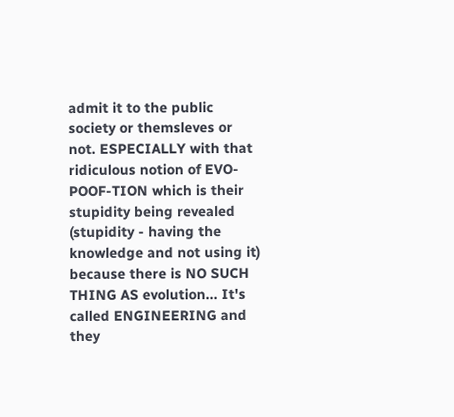admit it to the public society or themsleves or not. ESPECIALLY with that ridiculous notion of EVO-POOF-TION which is their stupidity being revealed (stupidity - having the knowledge and not using it) because there is NO SUCH THING AS evolution... It's called ENGINEERING and they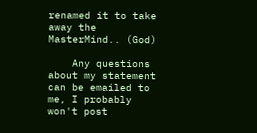renamed it to take away the MasterMind.. (God)

    Any questions about my statement can be emailed to me, I probably won't post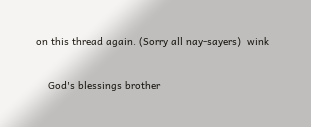on this thread again. (Sorry all nay-sayers)  wink

    God's blessings brother